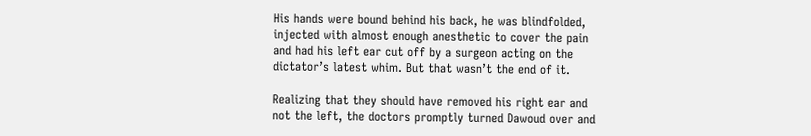His hands were bound behind his back, he was blindfolded, injected with almost enough anesthetic to cover the pain and had his left ear cut off by a surgeon acting on the dictator’s latest whim. But that wasn’t the end of it.

Realizing that they should have removed his right ear and not the left, the doctors promptly turned Dawoud over and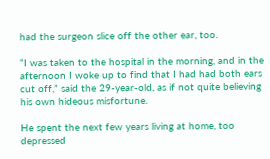had the surgeon slice off the other ear, too.

“I was taken to the hospital in the morning, and in the afternoon I woke up to find that I had had both ears cut off,” said the 29-year-old, as if not quite believing his own hideous misfortune.

He spent the next few years living at home, too depressed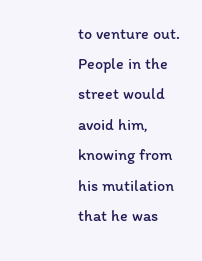to venture out. People in the street would avoid him, knowing from his mutilation that he was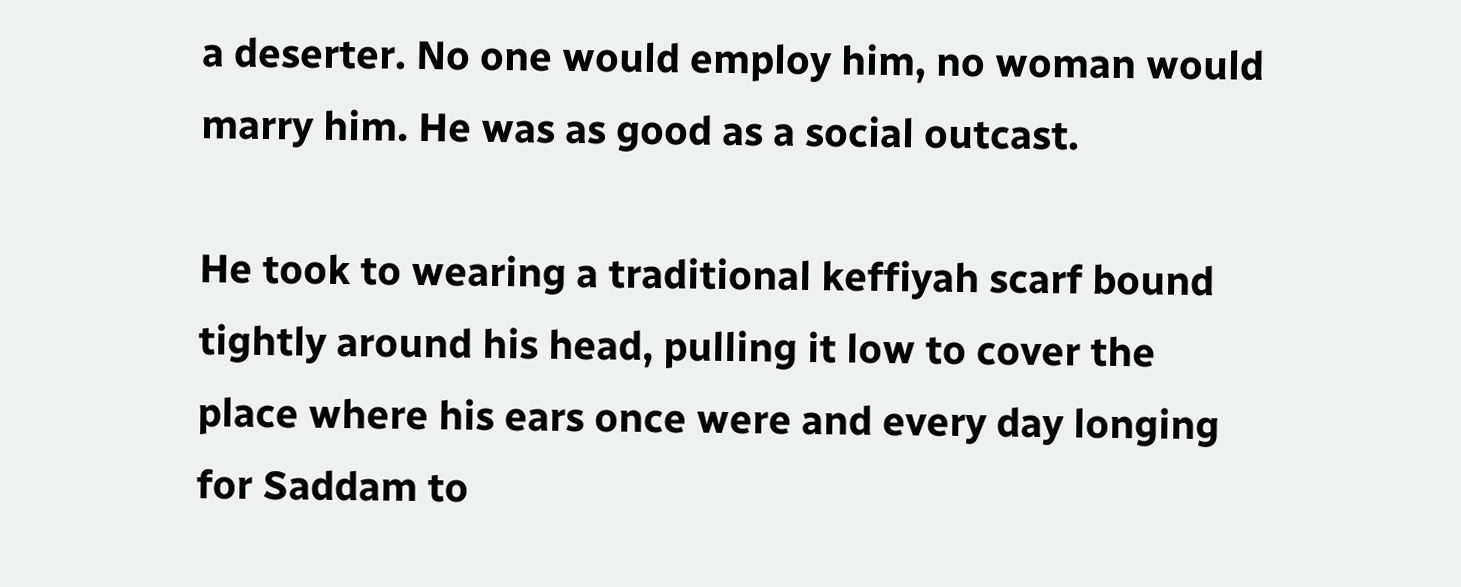a deserter. No one would employ him, no woman would marry him. He was as good as a social outcast.

He took to wearing a traditional keffiyah scarf bound tightly around his head, pulling it low to cover the place where his ears once were and every day longing for Saddam to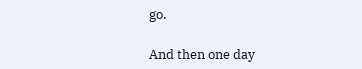go.

And then one day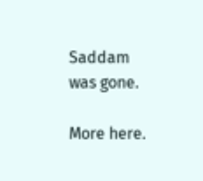Saddam was gone.

More here.